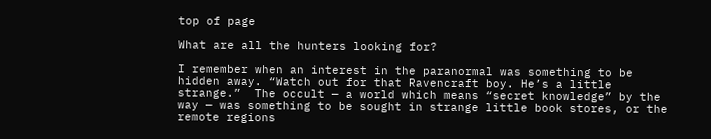top of page

What are all the hunters looking for?

I remember when an interest in the paranormal was something to be hidden away. “Watch out for that Ravencraft boy. He’s a little strange.”  The occult — a world which means “secret knowledge” by the way — was something to be sought in strange little book stores, or the remote regions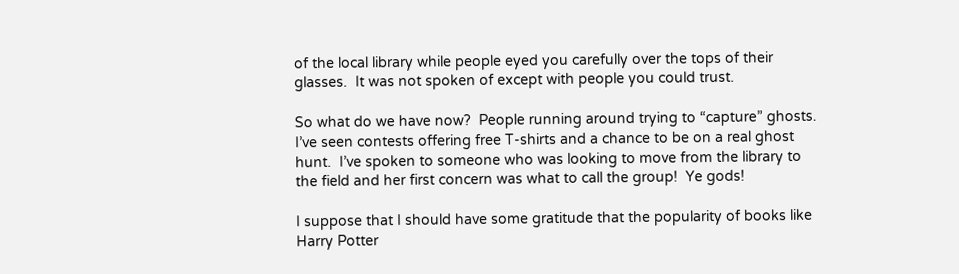of the local library while people eyed you carefully over the tops of their glasses.  It was not spoken of except with people you could trust.

So what do we have now?  People running around trying to “capture” ghosts.  I’ve seen contests offering free T-shirts and a chance to be on a real ghost hunt.  I’ve spoken to someone who was looking to move from the library to the field and her first concern was what to call the group!  Ye gods!

I suppose that I should have some gratitude that the popularity of books like Harry Potter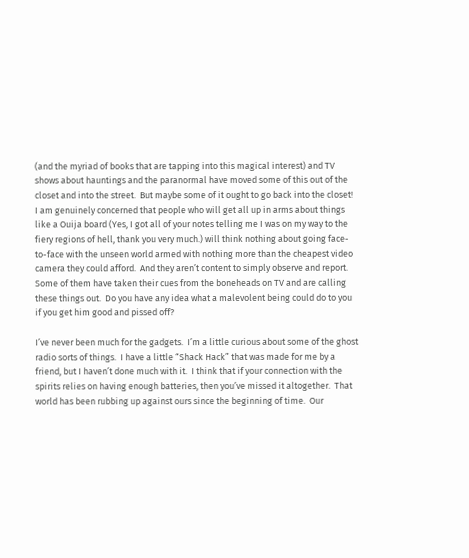(and the myriad of books that are tapping into this magical interest) and TV shows about hauntings and the paranormal have moved some of this out of the closet and into the street.  But maybe some of it ought to go back into the closet!  I am genuinely concerned that people who will get all up in arms about things like a Ouija board (Yes, I got all of your notes telling me I was on my way to the fiery regions of hell, thank you very much.) will think nothing about going face-to-face with the unseen world armed with nothing more than the cheapest video camera they could afford.  And they aren’t content to simply observe and report.  Some of them have taken their cues from the boneheads on TV and are calling these things out.  Do you have any idea what a malevolent being could do to you if you get him good and pissed off?

I’ve never been much for the gadgets.  I’m a little curious about some of the ghost radio sorts of things.  I have a little “Shack Hack” that was made for me by a friend, but I haven’t done much with it.  I think that if your connection with the spirits relies on having enough batteries, then you’ve missed it altogether.  That world has been rubbing up against ours since the beginning of time.  Our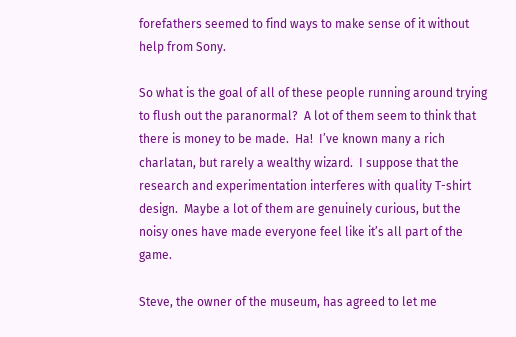forefathers seemed to find ways to make sense of it without help from Sony.

So what is the goal of all of these people running around trying to flush out the paranormal?  A lot of them seem to think that there is money to be made.  Ha!  I’ve known many a rich charlatan, but rarely a wealthy wizard.  I suppose that the research and experimentation interferes with quality T-shirt design.  Maybe a lot of them are genuinely curious, but the noisy ones have made everyone feel like it’s all part of the game.

Steve, the owner of the museum, has agreed to let me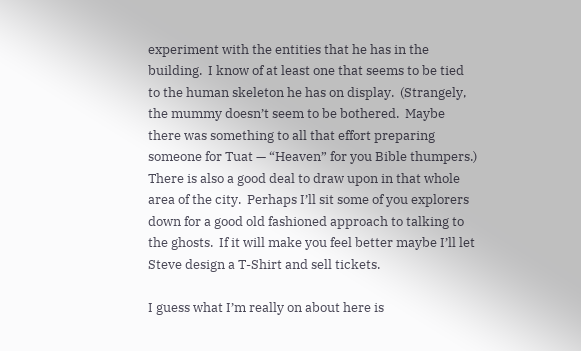experiment with the entities that he has in the building.  I know of at least one that seems to be tied to the human skeleton he has on display.  (Strangely, the mummy doesn’t seem to be bothered.  Maybe there was something to all that effort preparing someone for Tuat — “Heaven” for you Bible thumpers.)  There is also a good deal to draw upon in that whole area of the city.  Perhaps I’ll sit some of you explorers down for a good old fashioned approach to talking to the ghosts.  If it will make you feel better maybe I’ll let Steve design a T-Shirt and sell tickets.

I guess what I’m really on about here is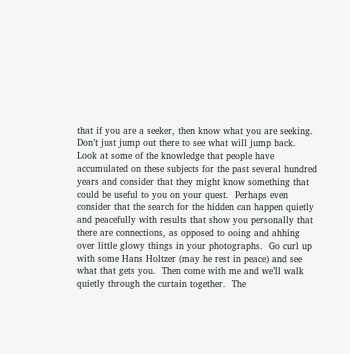that if you are a seeker, then know what you are seeking.  Don’t just jump out there to see what will jump back.  Look at some of the knowledge that people have accumulated on these subjects for the past several hundred years and consider that they might know something that could be useful to you on your quest.  Perhaps even consider that the search for the hidden can happen quietly and peacefully with results that show you personally that there are connections, as opposed to ooing and ahhing over little glowy things in your photographs.  Go curl up with some Hans Holtzer (may he rest in peace) and see what that gets you.  Then come with me and we’ll walk quietly through the curtain together.  The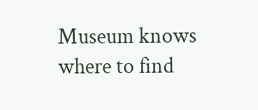Museum knows where to find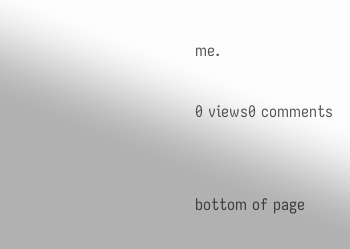me.

0 views0 comments


bottom of page